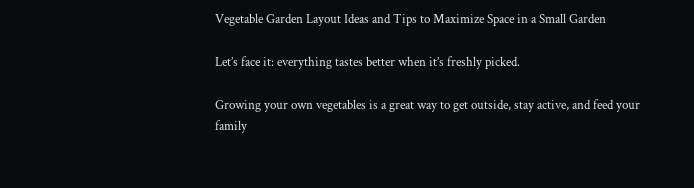Vegetable Garden Layout Ideas and Tips to Maximize Space in a Small Garden

Let’s face it: everything tastes better when it’s freshly picked.

Growing your own vegetables is a great way to get outside, stay active, and feed your family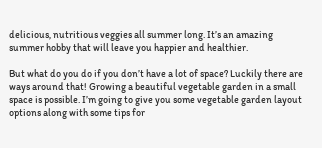delicious, nutritious veggies all summer long. It’s an amazing summer hobby that will leave you happier and healthier.

But what do you do if you don’t have a lot of space? Luckily there are ways around that! Growing a beautiful vegetable garden in a small space is possible. I’m going to give you some vegetable garden layout options along with some tips for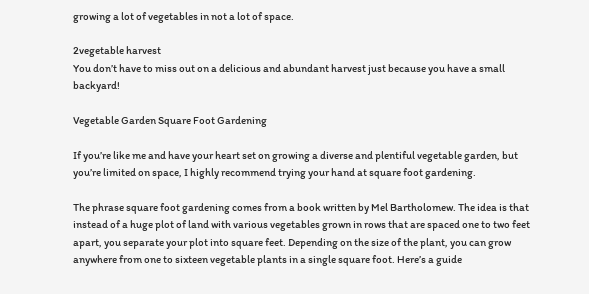growing a lot of vegetables in not a lot of space.

2vegetable harvest
You don’t have to miss out on a delicious and abundant harvest just because you have a small backyard!

Vegetable Garden Square Foot Gardening

If you’re like me and have your heart set on growing a diverse and plentiful vegetable garden, but you’re limited on space, I highly recommend trying your hand at square foot gardening.

The phrase square foot gardening comes from a book written by Mel Bartholomew. The idea is that instead of a huge plot of land with various vegetables grown in rows that are spaced one to two feet apart, you separate your plot into square feet. Depending on the size of the plant, you can grow anywhere from one to sixteen vegetable plants in a single square foot. Here’s a guide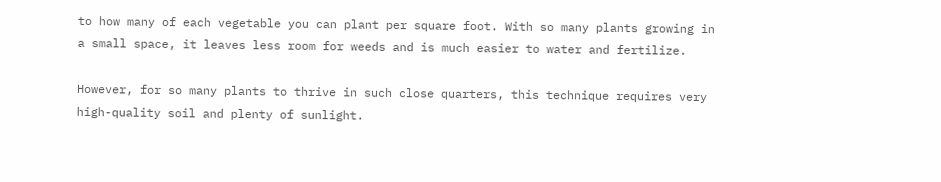to how many of each vegetable you can plant per square foot. With so many plants growing in a small space, it leaves less room for weeds and is much easier to water and fertilize.

However, for so many plants to thrive in such close quarters, this technique requires very high-quality soil and plenty of sunlight.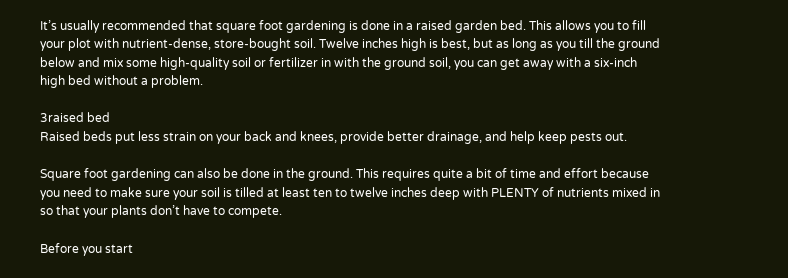It’s usually recommended that square foot gardening is done in a raised garden bed. This allows you to fill your plot with nutrient-dense, store-bought soil. Twelve inches high is best, but as long as you till the ground below and mix some high-quality soil or fertilizer in with the ground soil, you can get away with a six-inch high bed without a problem.

3raised bed
Raised beds put less strain on your back and knees, provide better drainage, and help keep pests out.

Square foot gardening can also be done in the ground. This requires quite a bit of time and effort because you need to make sure your soil is tilled at least ten to twelve inches deep with PLENTY of nutrients mixed in so that your plants don’t have to compete.

Before you start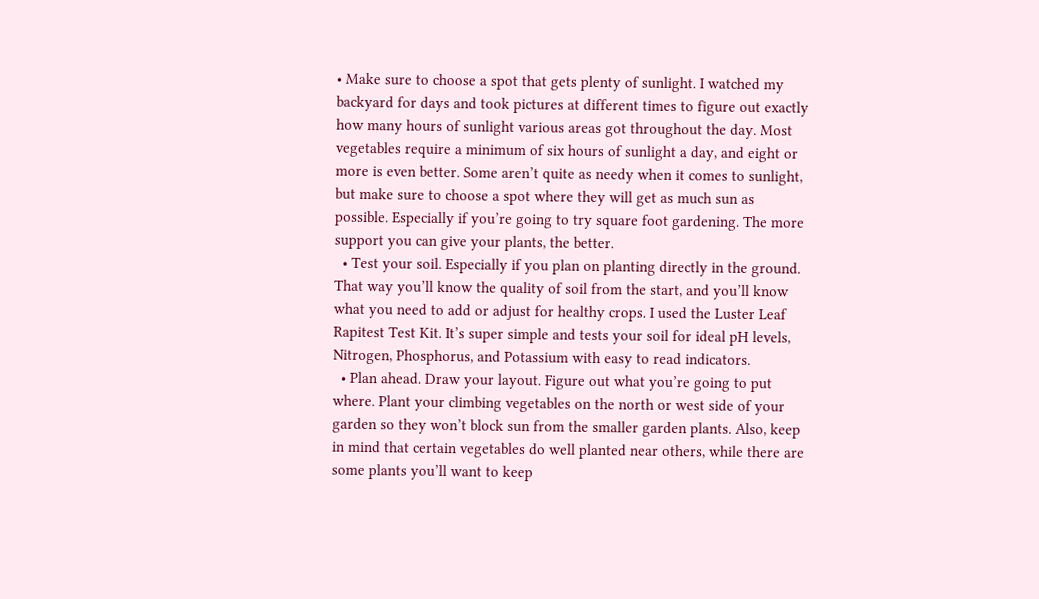• Make sure to choose a spot that gets plenty of sunlight. I watched my backyard for days and took pictures at different times to figure out exactly how many hours of sunlight various areas got throughout the day. Most vegetables require a minimum of six hours of sunlight a day, and eight or more is even better. Some aren’t quite as needy when it comes to sunlight, but make sure to choose a spot where they will get as much sun as possible. Especially if you’re going to try square foot gardening. The more support you can give your plants, the better.
  • Test your soil. Especially if you plan on planting directly in the ground. That way you’ll know the quality of soil from the start, and you’ll know what you need to add or adjust for healthy crops. I used the Luster Leaf Rapitest Test Kit. It’s super simple and tests your soil for ideal pH levels, Nitrogen, Phosphorus, and Potassium with easy to read indicators.
  • Plan ahead. Draw your layout. Figure out what you’re going to put where. Plant your climbing vegetables on the north or west side of your garden so they won’t block sun from the smaller garden plants. Also, keep in mind that certain vegetables do well planted near others, while there are some plants you’ll want to keep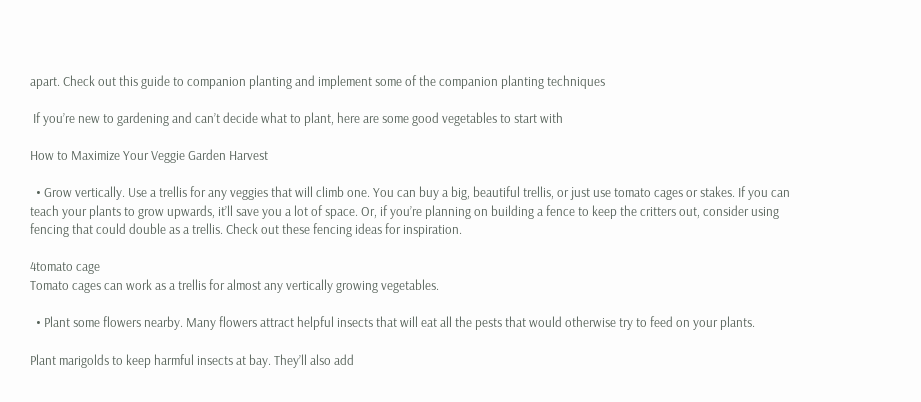apart. Check out this guide to companion planting and implement some of the companion planting techniques

 If you’re new to gardening and can’t decide what to plant, here are some good vegetables to start with

How to Maximize Your Veggie Garden Harvest

  • Grow vertically. Use a trellis for any veggies that will climb one. You can buy a big, beautiful trellis, or just use tomato cages or stakes. If you can teach your plants to grow upwards, it’ll save you a lot of space. Or, if you’re planning on building a fence to keep the critters out, consider using fencing that could double as a trellis. Check out these fencing ideas for inspiration.

4tomato cage
Tomato cages can work as a trellis for almost any vertically growing vegetables.

  • Plant some flowers nearby. Many flowers attract helpful insects that will eat all the pests that would otherwise try to feed on your plants.

Plant marigolds to keep harmful insects at bay. They’ll also add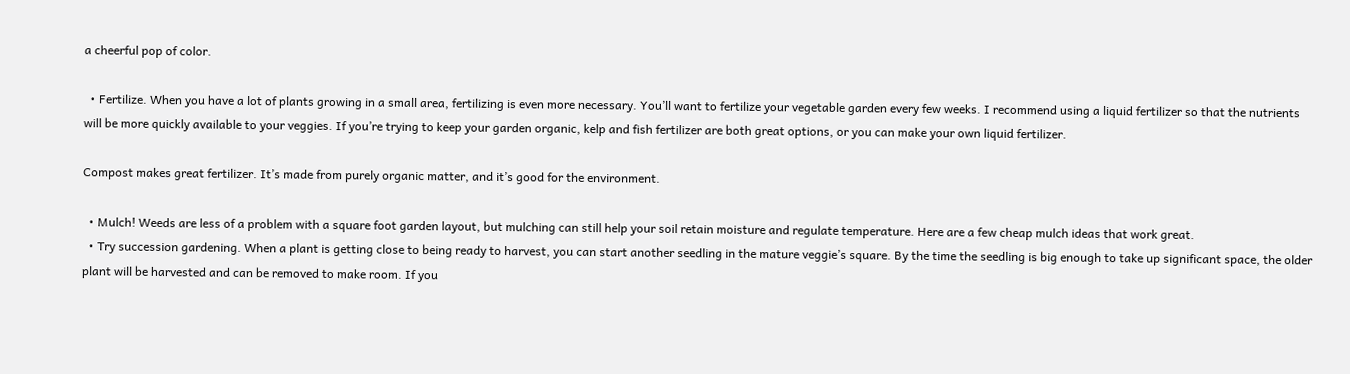a cheerful pop of color.

  • Fertilize. When you have a lot of plants growing in a small area, fertilizing is even more necessary. You’ll want to fertilize your vegetable garden every few weeks. I recommend using a liquid fertilizer so that the nutrients will be more quickly available to your veggies. If you’re trying to keep your garden organic, kelp and fish fertilizer are both great options, or you can make your own liquid fertilizer.

Compost makes great fertilizer. It’s made from purely organic matter, and it’s good for the environment.

  • Mulch! Weeds are less of a problem with a square foot garden layout, but mulching can still help your soil retain moisture and regulate temperature. Here are a few cheap mulch ideas that work great.
  • Try succession gardening. When a plant is getting close to being ready to harvest, you can start another seedling in the mature veggie’s square. By the time the seedling is big enough to take up significant space, the older plant will be harvested and can be removed to make room. If you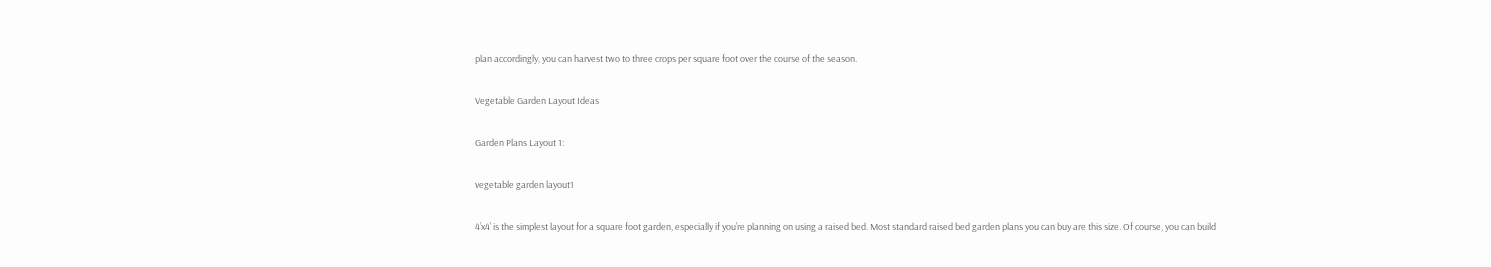plan accordingly, you can harvest two to three crops per square foot over the course of the season.

Vegetable Garden Layout Ideas

Garden Plans Layout 1:

vegetable garden layout1

4’x4’ is the simplest layout for a square foot garden, especially if you’re planning on using a raised bed. Most standard raised bed garden plans you can buy are this size. Of course, you can build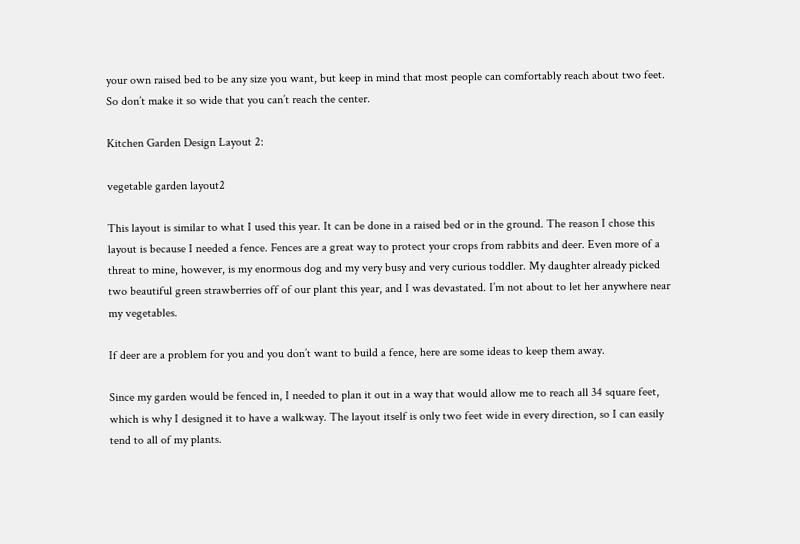your own raised bed to be any size you want, but keep in mind that most people can comfortably reach about two feet. So don’t make it so wide that you can’t reach the center.

Kitchen Garden Design Layout 2:

vegetable garden layout2

This layout is similar to what I used this year. It can be done in a raised bed or in the ground. The reason I chose this layout is because I needed a fence. Fences are a great way to protect your crops from rabbits and deer. Even more of a threat to mine, however, is my enormous dog and my very busy and very curious toddler. My daughter already picked two beautiful green strawberries off of our plant this year, and I was devastated. I’m not about to let her anywhere near my vegetables.

If deer are a problem for you and you don’t want to build a fence, here are some ideas to keep them away.

Since my garden would be fenced in, I needed to plan it out in a way that would allow me to reach all 34 square feet, which is why I designed it to have a walkway. The layout itself is only two feet wide in every direction, so I can easily tend to all of my plants.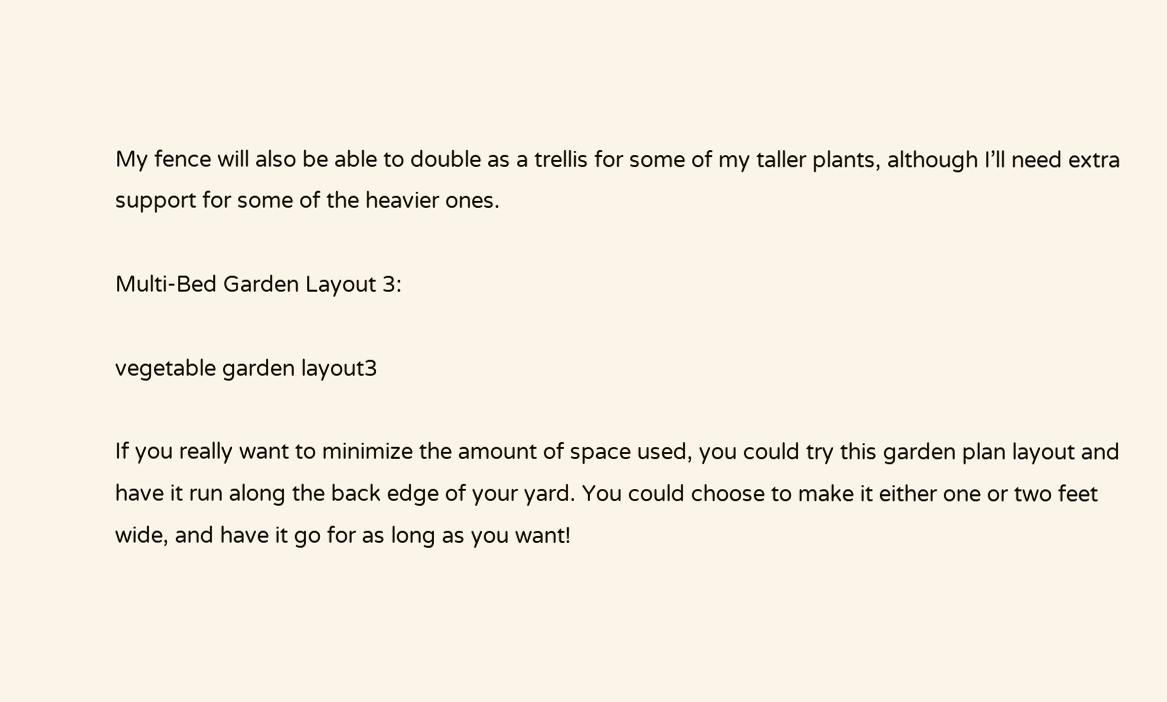My fence will also be able to double as a trellis for some of my taller plants, although I’ll need extra support for some of the heavier ones.

Multi-Bed Garden Layout 3:

vegetable garden layout3

If you really want to minimize the amount of space used, you could try this garden plan layout and have it run along the back edge of your yard. You could choose to make it either one or two feet wide, and have it go for as long as you want!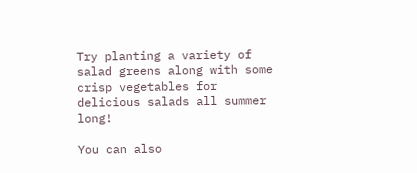Try planting a variety of salad greens along with some crisp vegetables for delicious salads all summer long!

You can also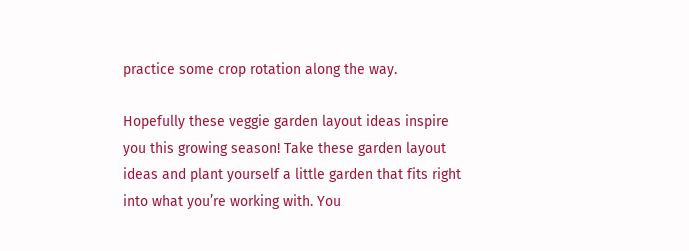practice some crop rotation along the way.

Hopefully these veggie garden layout ideas inspire you this growing season! Take these garden layout ideas and plant yourself a little garden that fits right into what you’re working with. You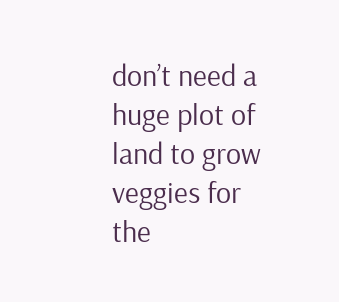don’t need a huge plot of land to grow veggies for the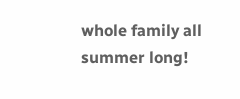whole family all summer long!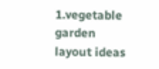1.vegetable garden layout ideas